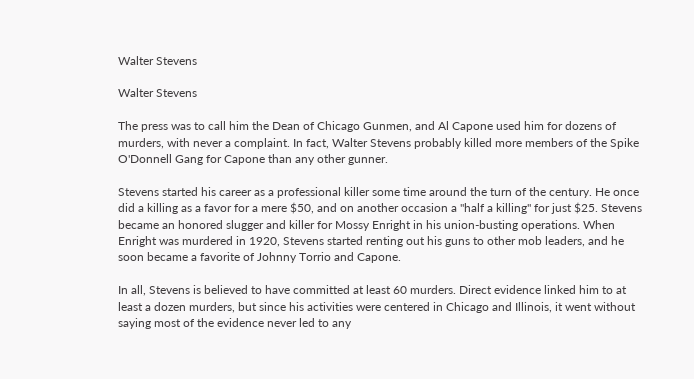Walter Stevens

Walter Stevens

The press was to call him the Dean of Chicago Gunmen, and Al Capone used him for dozens of murders, with never a complaint. In fact, Walter Stevens probably killed more members of the Spike O'Donnell Gang for Capone than any other gunner.

Stevens started his career as a professional killer some time around the turn of the century. He once did a killing as a favor for a mere $50, and on another occasion a "half a killing" for just $25. Stevens became an honored slugger and killer for Mossy Enright in his union-busting operations. When Enright was murdered in 1920, Stevens started renting out his guns to other mob leaders, and he soon became a favorite of Johnny Torrio and Capone.

In all, Stevens is believed to have committed at least 60 murders. Direct evidence linked him to at least a dozen murders, but since his activities were centered in Chicago and Illinois, it went without saying most of the evidence never led to any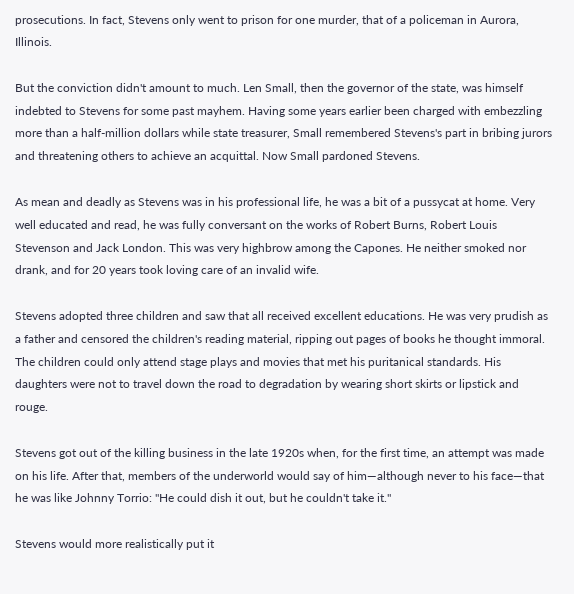prosecutions. In fact, Stevens only went to prison for one murder, that of a policeman in Aurora, Illinois.

But the conviction didn't amount to much. Len Small, then the governor of the state, was himself indebted to Stevens for some past mayhem. Having some years earlier been charged with embezzling more than a half-million dollars while state treasurer, Small remembered Stevens's part in bribing jurors and threatening others to achieve an acquittal. Now Small pardoned Stevens.

As mean and deadly as Stevens was in his professional life, he was a bit of a pussycat at home. Very well educated and read, he was fully conversant on the works of Robert Burns, Robert Louis Stevenson and Jack London. This was very highbrow among the Capones. He neither smoked nor drank, and for 20 years took loving care of an invalid wife.

Stevens adopted three children and saw that all received excellent educations. He was very prudish as a father and censored the children's reading material, ripping out pages of books he thought immoral. The children could only attend stage plays and movies that met his puritanical standards. His daughters were not to travel down the road to degradation by wearing short skirts or lipstick and rouge.

Stevens got out of the killing business in the late 1920s when, for the first time, an attempt was made on his life. After that, members of the underworld would say of him—although never to his face—that he was like Johnny Torrio: "He could dish it out, but he couldn't take it."

Stevens would more realistically put it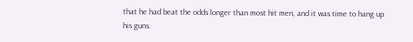that he had beat the odds longer than most hit men, and it was time to hang up his guns.